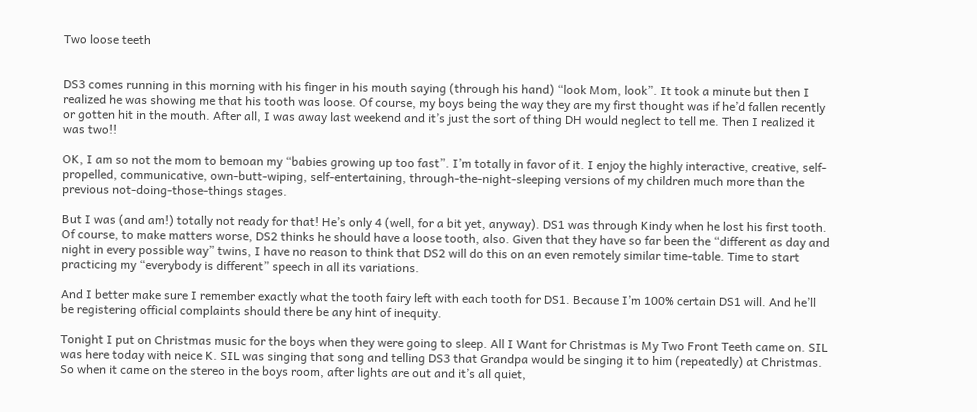Two loose teeth


DS3 comes running in this morning with his finger in his mouth saying (through his hand) “look Mom, look”. It took a minute but then I realized he was showing me that his tooth was loose. Of course, my boys being the way they are my first thought was if he’d fallen recently or gotten hit in the mouth. After all, I was away last weekend and it’s just the sort of thing DH would neglect to tell me. Then I realized it was two!!

OK, I am so not the mom to bemoan my “babies growing up too fast”. I’m totally in favor of it. I enjoy the highly interactive, creative, self-propelled, communicative, own-butt-wiping, self-entertaining, through-the-night-sleeping versions of my children much more than the previous not-doing-those-things stages.

But I was (and am!) totally not ready for that! He’s only 4 (well, for a bit yet, anyway). DS1 was through Kindy when he lost his first tooth. Of course, to make matters worse, DS2 thinks he should have a loose tooth, also. Given that they have so far been the “different as day and night in every possible way” twins, I have no reason to think that DS2 will do this on an even remotely similar time-table. Time to start practicing my “everybody is different” speech in all its variations.

And I better make sure I remember exactly what the tooth fairy left with each tooth for DS1. Because I’m 100% certain DS1 will. And he’ll be registering official complaints should there be any hint of inequity.

Tonight I put on Christmas music for the boys when they were going to sleep. All I Want for Christmas is My Two Front Teeth came on. SIL was here today with neice K. SIL was singing that song and telling DS3 that Grandpa would be singing it to him (repeatedly) at Christmas. So when it came on the stereo in the boys room, after lights are out and it’s all quiet,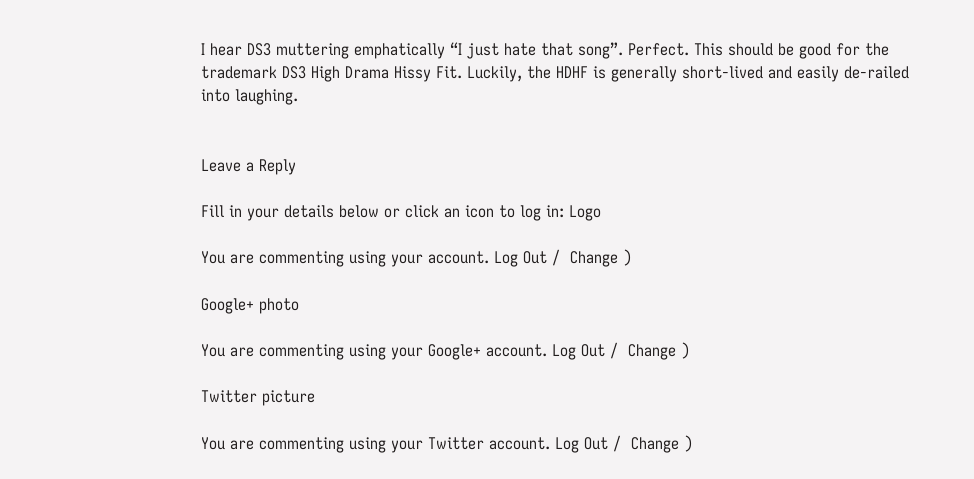I hear DS3 muttering emphatically “I just hate that song”. Perfect. This should be good for the trademark DS3 High Drama Hissy Fit. Luckily, the HDHF is generally short-lived and easily de-railed into laughing.


Leave a Reply

Fill in your details below or click an icon to log in: Logo

You are commenting using your account. Log Out /  Change )

Google+ photo

You are commenting using your Google+ account. Log Out /  Change )

Twitter picture

You are commenting using your Twitter account. Log Out /  Change )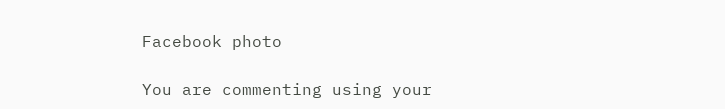Facebook photo

You are commenting using your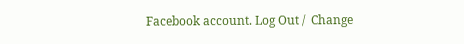Facebook account. Log Out /  Change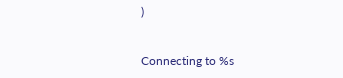)


Connecting to %s